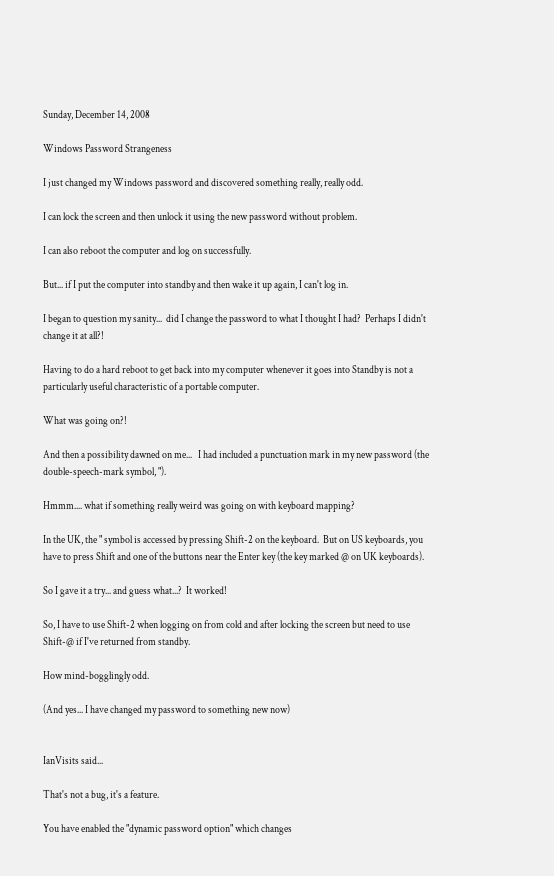Sunday, December 14, 2008

Windows Password Strangeness

I just changed my Windows password and discovered something really, really odd.

I can lock the screen and then unlock it using the new password without problem.

I can also reboot the computer and log on successfully.

But... if I put the computer into standby and then wake it up again, I can't log in.

I began to question my sanity...  did I change the password to what I thought I had?  Perhaps I didn't change it at all?!

Having to do a hard reboot to get back into my computer whenever it goes into Standby is not a particularly useful characteristic of a portable computer.

What was going on?!

And then a possibility dawned on me...   I had included a punctuation mark in my new password (the double-speech-mark symbol, ").

Hmmm.... what if something really weird was going on with keyboard mapping?

In the UK, the " symbol is accessed by pressing Shift-2 on the keyboard.  But on US keyboards, you have to press Shift and one of the buttons near the Enter key (the key marked @ on UK keyboards).

So I gave it a try... and guess what...?  It worked!

So, I have to use Shift-2 when logging on from cold and after locking the screen but need to use Shift-@ if I've returned from standby.

How mind-bogglingly odd.

(And yes... I have changed my password to something new now)


IanVisits said...

That's not a bug, it's a feature.

You have enabled the "dynamic password option" which changes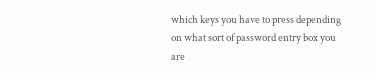which keys you have to press depending on what sort of password entry box you are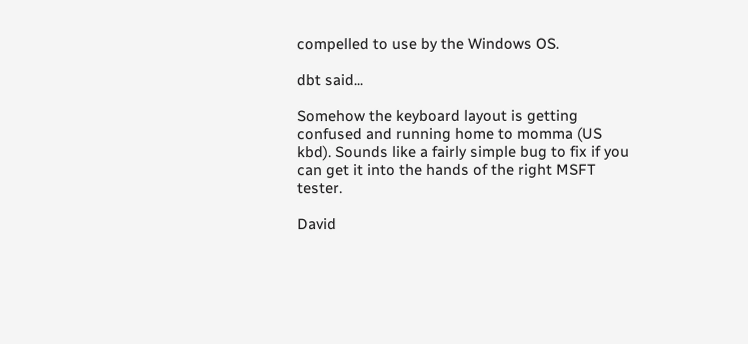compelled to use by the Windows OS.

dbt said...

Somehow the keyboard layout is getting confused and running home to momma (US kbd). Sounds like a fairly simple bug to fix if you can get it into the hands of the right MSFT tester.

David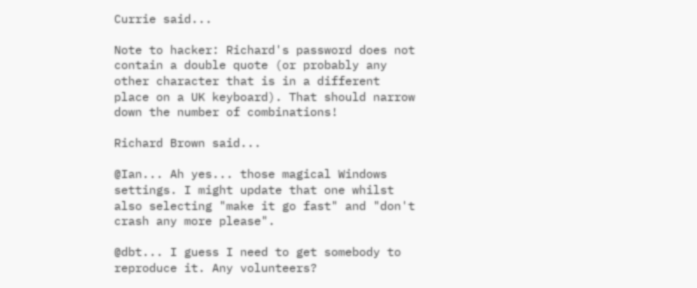Currie said...

Note to hacker: Richard's password does not contain a double quote (or probably any other character that is in a different place on a UK keyboard). That should narrow down the number of combinations!

Richard Brown said...

@Ian... Ah yes... those magical Windows settings. I might update that one whilst also selecting "make it go fast" and "don't crash any more please".

@dbt... I guess I need to get somebody to reproduce it. Any volunteers?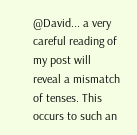@David... a very careful reading of my post will reveal a mismatch of tenses. This occurs to such an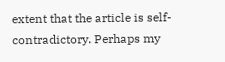extent that the article is self-contradictory. Perhaps my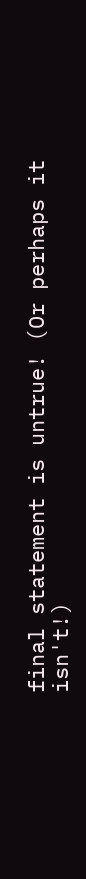final statement is untrue! (Or perhaps it isn't!)